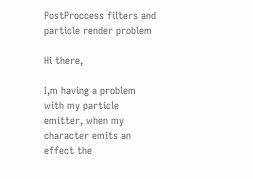PostProccess filters and particle render problem

Hi there,

I,m having a problem with my particle emitter, when my character emits an effect the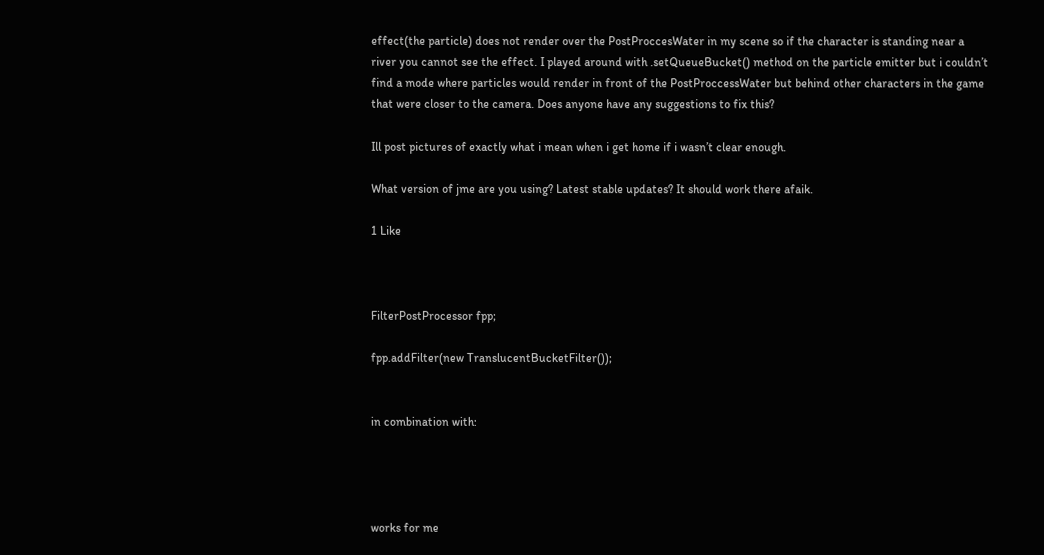effect(the particle) does not render over the PostProccesWater in my scene so if the character is standing near a river you cannot see the effect. I played around with .setQueueBucket() method on the particle emitter but i couldn’t find a mode where particles would render in front of the PostProccessWater but behind other characters in the game that were closer to the camera. Does anyone have any suggestions to fix this?

Ill post pictures of exactly what i mean when i get home if i wasn’t clear enough.

What version of jme are you using? Latest stable updates? It should work there afaik.

1 Like



FilterPostProcessor fpp;

fpp.addFilter(new TranslucentBucketFilter());


in combination with:




works for me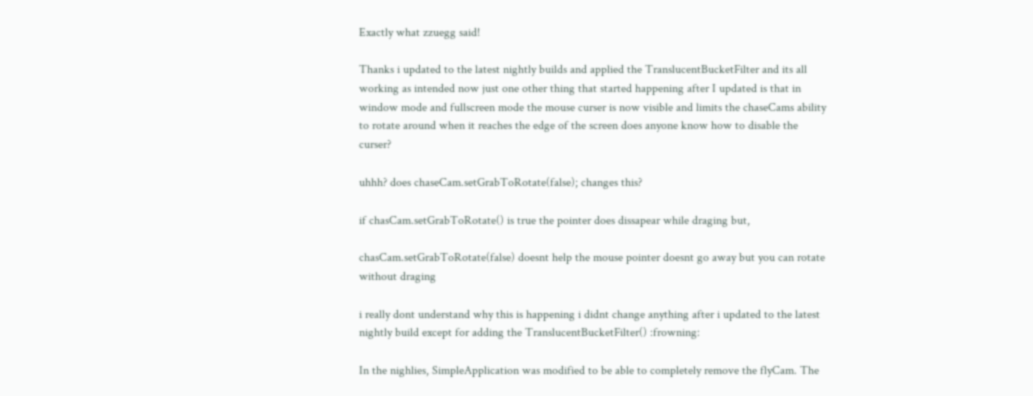Exactly what zzuegg said!

Thanks i updated to the latest nightly builds and applied the TranslucentBucketFilter and its all working as intended now just one other thing that started happening after I updated is that in window mode and fullscreen mode the mouse curser is now visible and limits the chaseCams ability to rotate around when it reaches the edge of the screen does anyone know how to disable the curser?

uhhh? does chaseCam.setGrabToRotate(false); changes this?

if chasCam.setGrabToRotate() is true the pointer does dissapear while draging but,

chasCam.setGrabToRotate(false) doesnt help the mouse pointer doesnt go away but you can rotate without draging

i really dont understand why this is happening i didnt change anything after i updated to the latest nightly build except for adding the TranslucentBucketFilter() :frowning:

In the nighlies, SimpleApplication was modified to be able to completely remove the flyCam. The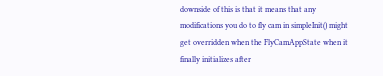downside of this is that it means that any modifications you do to fly cam in simpleInit() might get overridden when the FlyCamAppState when it finally initializes after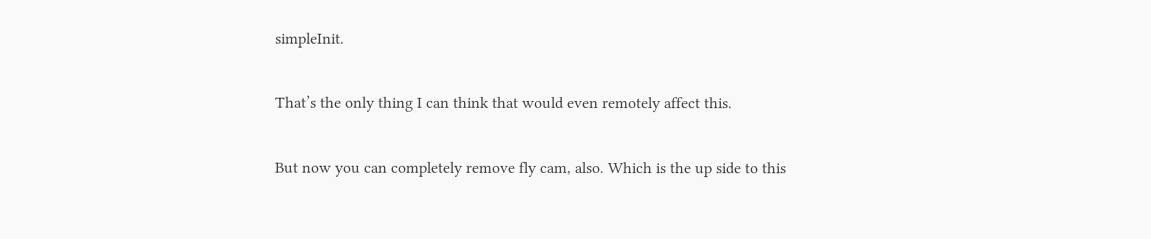simpleInit.

That’s the only thing I can think that would even remotely affect this.

But now you can completely remove fly cam, also. Which is the up side to this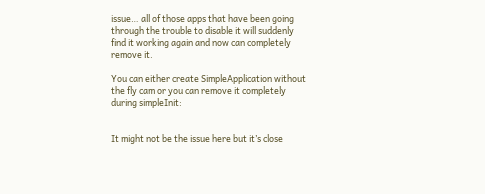issue… all of those apps that have been going through the trouble to disable it will suddenly find it working again and now can completely remove it.

You can either create SimpleApplication without the fly cam or you can remove it completely during simpleInit:


It might not be the issue here but it’s close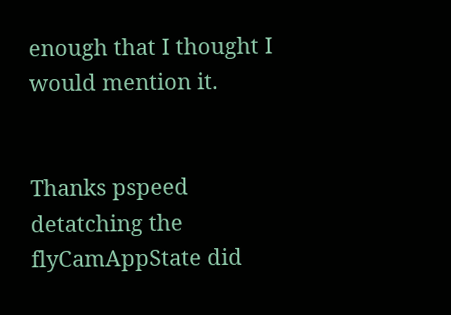enough that I thought I would mention it.


Thanks pspeed detatching the flyCamAppState did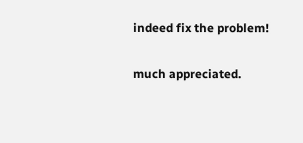indeed fix the problem!

much appreciated.